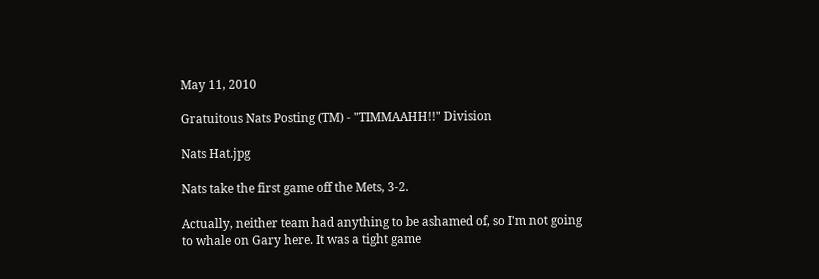May 11, 2010

Gratuitous Nats Posting (TM) - "TIMMAAHH!!" Division

Nats Hat.jpg

Nats take the first game off the Mets, 3-2.

Actually, neither team had anything to be ashamed of, so I'm not going to whale on Gary here. It was a tight game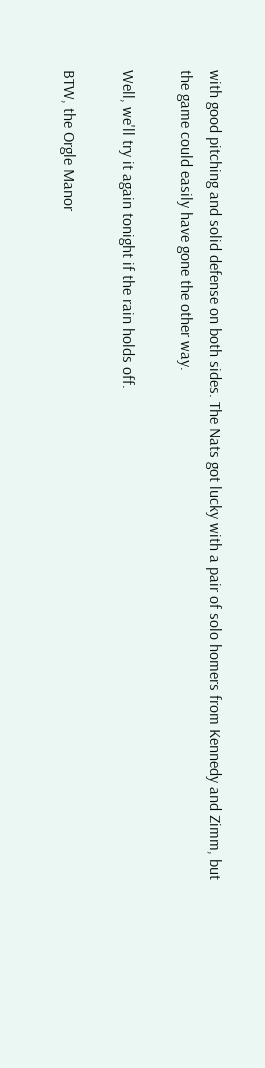with good pitching and solid defense on both sides. The Nats got lucky with a pair of solo homers from Kennedy and Zimm, but the game could easily have gone the other way.

Well, we'll try it again tonight if the rain holds off.

BTW, the Orgle Manor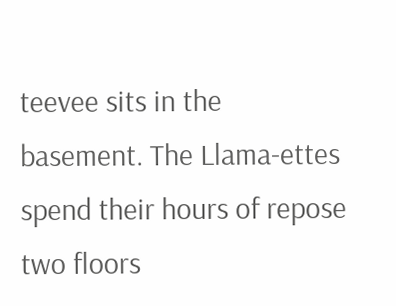teevee sits in the basement. The Llama-ettes spend their hours of repose two floors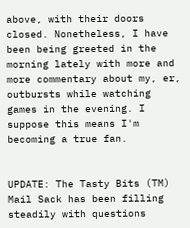above, with their doors closed. Nonetheless, I have been being greeted in the morning lately with more and more commentary about my, er, outbursts while watching games in the evening. I suppose this means I'm becoming a true fan.


UPDATE: The Tasty Bits (TM) Mail Sack has been filling steadily with questions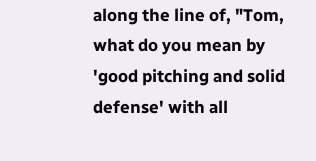along the line of, "Tom, what do you mean by 'good pitching and solid defense' with all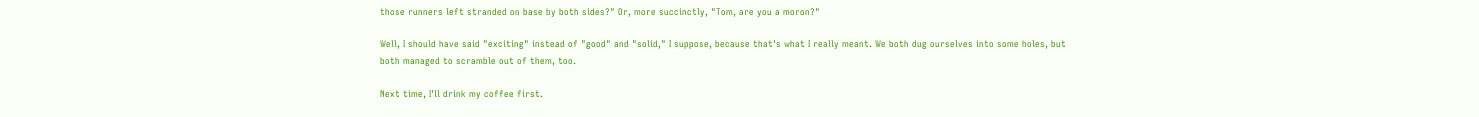those runners left stranded on base by both sides?" Or, more succinctly, "Tom, are you a moron?"

Well, I should have said "exciting" instead of "good" and "solid," I suppose, because that's what I really meant. We both dug ourselves into some holes, but both managed to scramble out of them, too.

Next time, I'll drink my coffee first.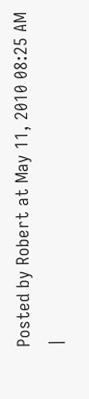Posted by Robert at May 11, 2010 08:25 AM |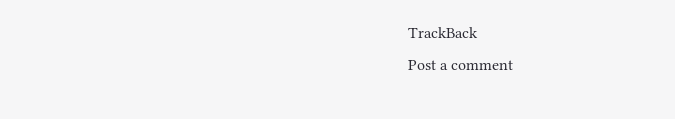TrackBack
Post a comment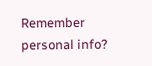Remember personal info?